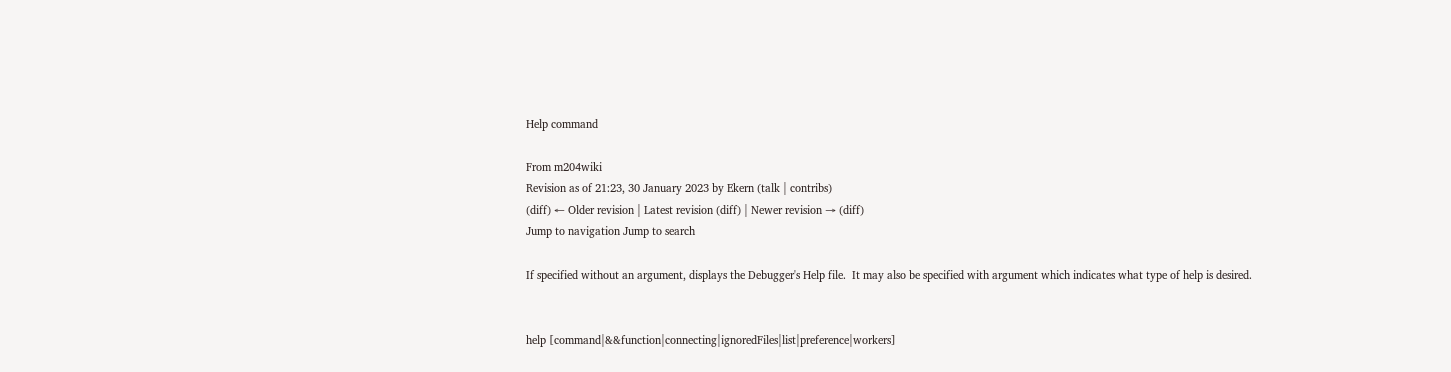Help command

From m204wiki
Revision as of 21:23, 30 January 2023 by Ekern (talk | contribs)
(diff) ← Older revision | Latest revision (diff) | Newer revision → (diff)
Jump to navigation Jump to search

If specified without an argument, displays the Debugger's Help file.  It may also be specified with argument which indicates what type of help is desired.


help [command|&&function|connecting|ignoredFiles|list|preference|workers]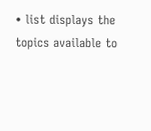• list displays the topics available to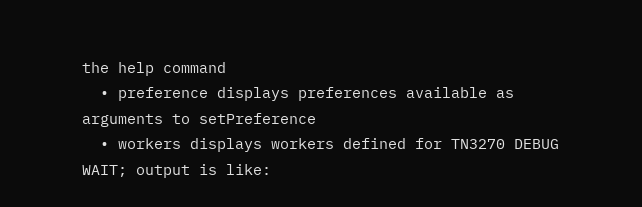the help command
  • preference displays preferences available as arguments to setPreference
  • workers displays workers defined for TN3270 DEBUG WAIT; output is like: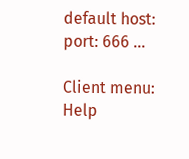default host: port: 666 ...

Client menu: Help